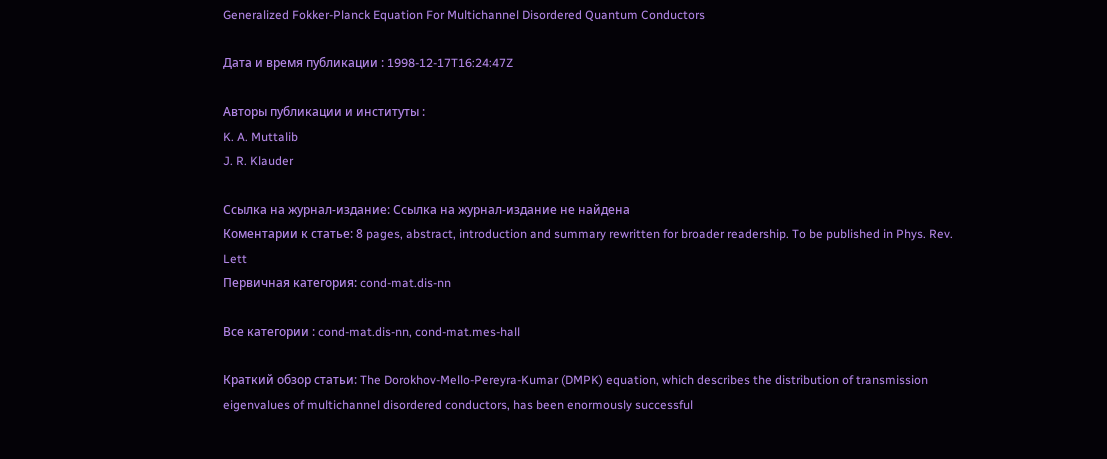Generalized Fokker-Planck Equation For Multichannel Disordered Quantum Conductors

Дата и время публикации : 1998-12-17T16:24:47Z

Авторы публикации и институты :
K. A. Muttalib
J. R. Klauder

Ссылка на журнал-издание: Ссылка на журнал-издание не найдена
Коментарии к cтатье: 8 pages, abstract, introduction and summary rewritten for broader readership. To be published in Phys. Rev. Lett
Первичная категория: cond-mat.dis-nn

Все категории : cond-mat.dis-nn, cond-mat.mes-hall

Краткий обзор статьи: The Dorokhov-Mello-Pereyra-Kumar (DMPK) equation, which describes the distribution of transmission eigenvalues of multichannel disordered conductors, has been enormously successful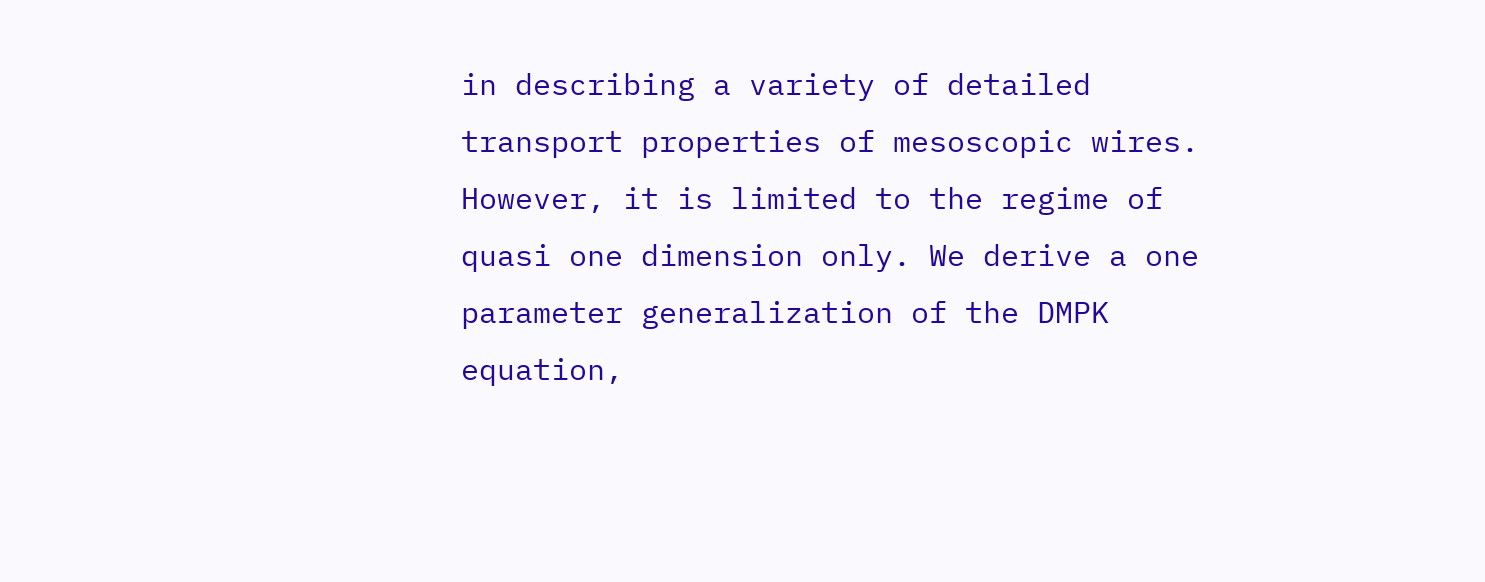in describing a variety of detailed transport properties of mesoscopic wires. However, it is limited to the regime of quasi one dimension only. We derive a one parameter generalization of the DMPK equation,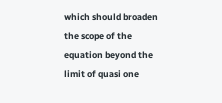which should broaden the scope of the equation beyond the limit of quasi one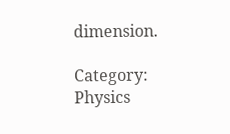dimension.

Category: Physics